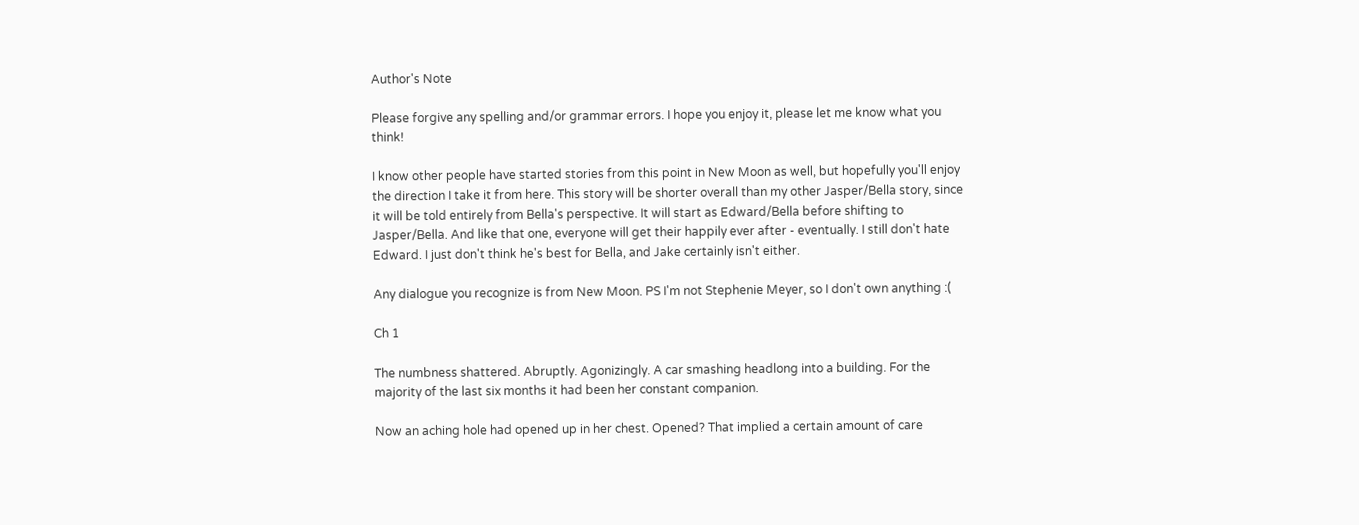Author's Note

Please forgive any spelling and/or grammar errors. I hope you enjoy it, please let me know what you think!

I know other people have started stories from this point in New Moon as well, but hopefully you'll enjoy the direction I take it from here. This story will be shorter overall than my other Jasper/Bella story, since it will be told entirely from Bella's perspective. It will start as Edward/Bella before shifting to Jasper/Bella. And like that one, everyone will get their happily ever after - eventually. I still don't hate Edward. I just don't think he's best for Bella, and Jake certainly isn't either.

Any dialogue you recognize is from New Moon. PS I'm not Stephenie Meyer, so I don't own anything :(

Ch 1

The numbness shattered. Abruptly. Agonizingly. A car smashing headlong into a building. For the majority of the last six months it had been her constant companion.

Now an aching hole had opened up in her chest. Opened? That implied a certain amount of care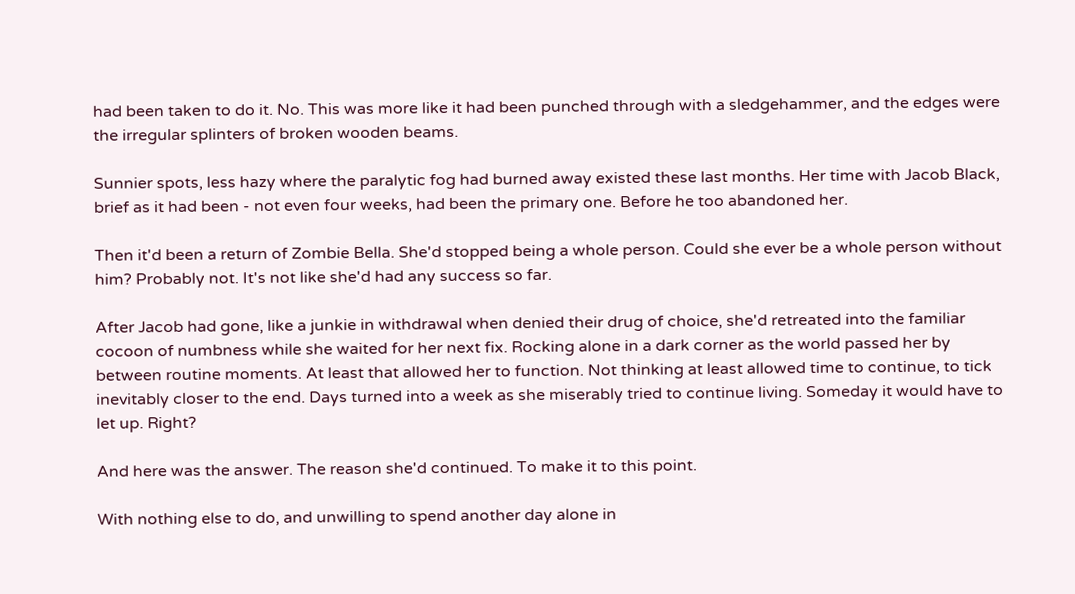had been taken to do it. No. This was more like it had been punched through with a sledgehammer, and the edges were the irregular splinters of broken wooden beams.

Sunnier spots, less hazy where the paralytic fog had burned away existed these last months. Her time with Jacob Black, brief as it had been - not even four weeks, had been the primary one. Before he too abandoned her.

Then it'd been a return of Zombie Bella. She'd stopped being a whole person. Could she ever be a whole person without him? Probably not. It's not like she'd had any success so far.

After Jacob had gone, like a junkie in withdrawal when denied their drug of choice, she'd retreated into the familiar cocoon of numbness while she waited for her next fix. Rocking alone in a dark corner as the world passed her by between routine moments. At least that allowed her to function. Not thinking at least allowed time to continue, to tick inevitably closer to the end. Days turned into a week as she miserably tried to continue living. Someday it would have to let up. Right?

And here was the answer. The reason she'd continued. To make it to this point.

With nothing else to do, and unwilling to spend another day alone in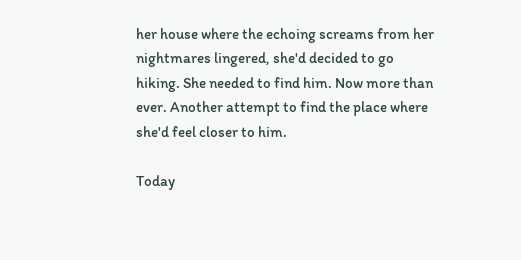her house where the echoing screams from her nightmares lingered, she'd decided to go hiking. She needed to find him. Now more than ever. Another attempt to find the place where she'd feel closer to him.

Today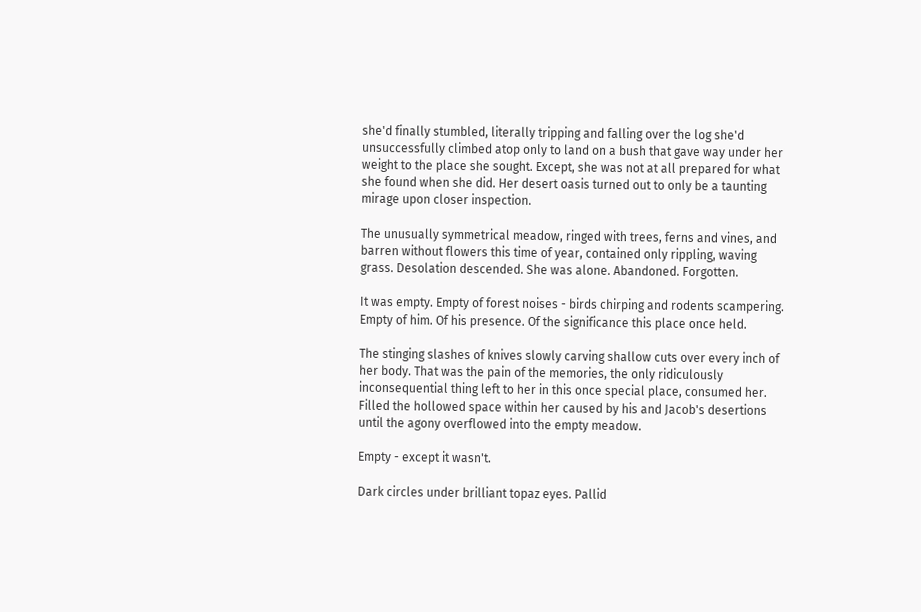she'd finally stumbled, literally tripping and falling over the log she'd unsuccessfully climbed atop only to land on a bush that gave way under her weight to the place she sought. Except, she was not at all prepared for what she found when she did. Her desert oasis turned out to only be a taunting mirage upon closer inspection.

The unusually symmetrical meadow, ringed with trees, ferns and vines, and barren without flowers this time of year, contained only rippling, waving grass. Desolation descended. She was alone. Abandoned. Forgotten.

It was empty. Empty of forest noises - birds chirping and rodents scampering. Empty of him. Of his presence. Of the significance this place once held.

The stinging slashes of knives slowly carving shallow cuts over every inch of her body. That was the pain of the memories, the only ridiculously inconsequential thing left to her in this once special place, consumed her. Filled the hollowed space within her caused by his and Jacob's desertions until the agony overflowed into the empty meadow.

Empty - except it wasn't.

Dark circles under brilliant topaz eyes. Pallid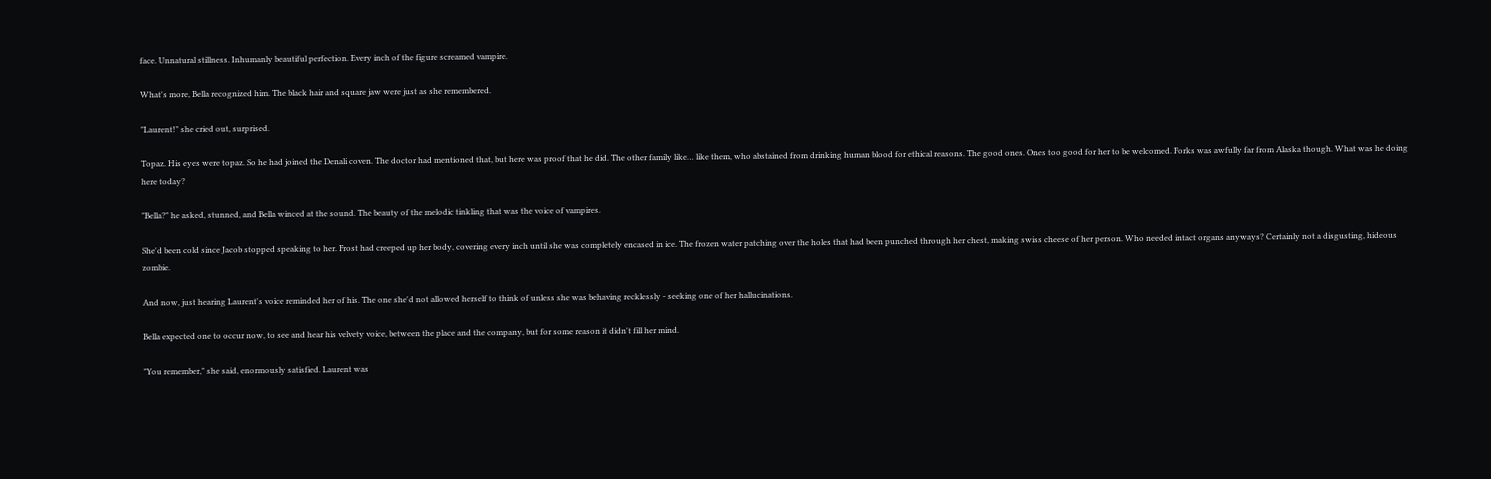face. Unnatural stillness. Inhumanly beautiful perfection. Every inch of the figure screamed vampire.

What's more, Bella recognized him. The black hair and square jaw were just as she remembered.

"Laurent!" she cried out, surprised.

Topaz. His eyes were topaz. So he had joined the Denali coven. The doctor had mentioned that, but here was proof that he did. The other family like… like them, who abstained from drinking human blood for ethical reasons. The good ones. Ones too good for her to be welcomed. Forks was awfully far from Alaska though. What was he doing here today?

"Bella?" he asked, stunned, and Bella winced at the sound. The beauty of the melodic tinkling that was the voice of vampires.

She'd been cold since Jacob stopped speaking to her. Frost had creeped up her body, covering every inch until she was completely encased in ice. The frozen water patching over the holes that had been punched through her chest, making swiss cheese of her person. Who needed intact organs anyways? Certainly not a disgusting, hideous zombie.

And now, just hearing Laurent's voice reminded her of his. The one she'd not allowed herself to think of unless she was behaving recklessly - seeking one of her hallucinations.

Bella expected one to occur now, to see and hear his velvety voice, between the place and the company, but for some reason it didn't fill her mind.

"You remember," she said, enormously satisfied. Laurent was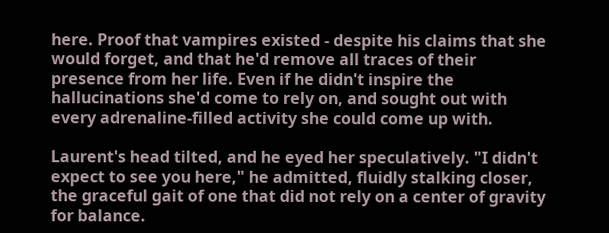here. Proof that vampires existed - despite his claims that she would forget, and that he'd remove all traces of their presence from her life. Even if he didn't inspire the hallucinations she'd come to rely on, and sought out with every adrenaline-filled activity she could come up with.

Laurent's head tilted, and he eyed her speculatively. "I didn't expect to see you here," he admitted, fluidly stalking closer, the graceful gait of one that did not rely on a center of gravity for balance.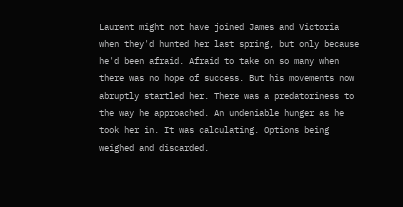Laurent might not have joined James and Victoria when they'd hunted her last spring, but only because he'd been afraid. Afraid to take on so many when there was no hope of success. But his movements now abruptly startled her. There was a predatoriness to the way he approached. An undeniable hunger as he took her in. It was calculating. Options being weighed and discarded.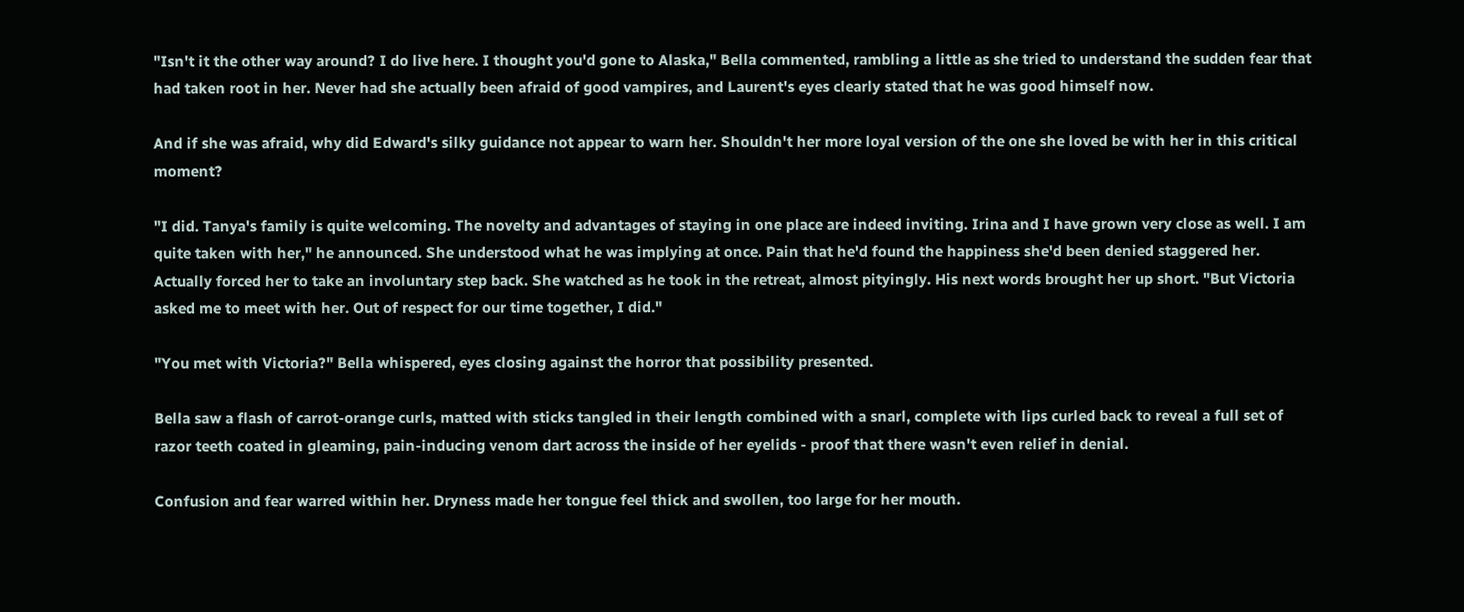"Isn't it the other way around? I do live here. I thought you'd gone to Alaska," Bella commented, rambling a little as she tried to understand the sudden fear that had taken root in her. Never had she actually been afraid of good vampires, and Laurent's eyes clearly stated that he was good himself now.

And if she was afraid, why did Edward's silky guidance not appear to warn her. Shouldn't her more loyal version of the one she loved be with her in this critical moment?

"I did. Tanya's family is quite welcoming. The novelty and advantages of staying in one place are indeed inviting. Irina and I have grown very close as well. I am quite taken with her," he announced. She understood what he was implying at once. Pain that he'd found the happiness she'd been denied staggered her. Actually forced her to take an involuntary step back. She watched as he took in the retreat, almost pityingly. His next words brought her up short. "But Victoria asked me to meet with her. Out of respect for our time together, I did."

"You met with Victoria?" Bella whispered, eyes closing against the horror that possibility presented.

Bella saw a flash of carrot-orange curls, matted with sticks tangled in their length combined with a snarl, complete with lips curled back to reveal a full set of razor teeth coated in gleaming, pain-inducing venom dart across the inside of her eyelids - proof that there wasn't even relief in denial.

Confusion and fear warred within her. Dryness made her tongue feel thick and swollen, too large for her mouth.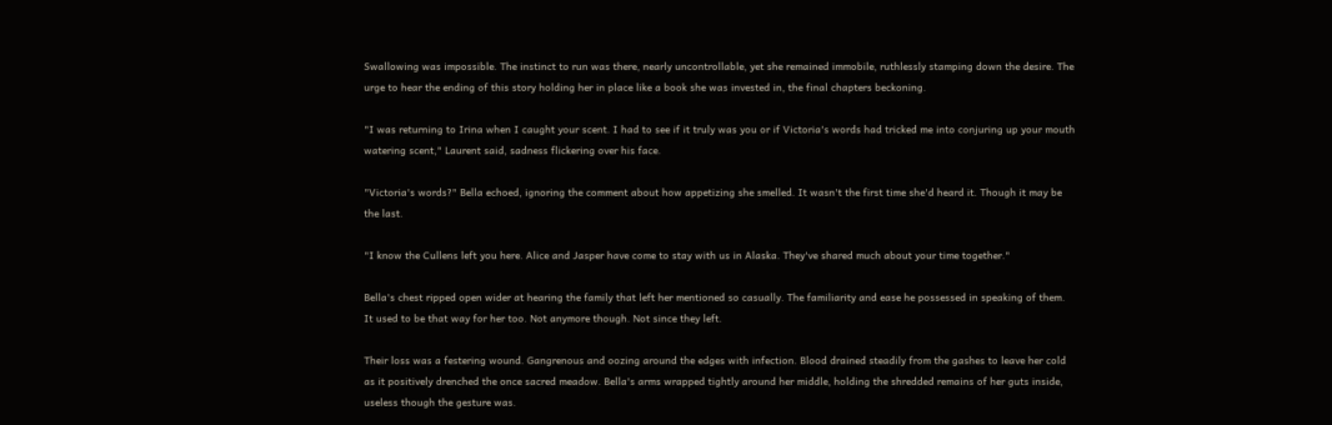Swallowing was impossible. The instinct to run was there, nearly uncontrollable, yet she remained immobile, ruthlessly stamping down the desire. The urge to hear the ending of this story holding her in place like a book she was invested in, the final chapters beckoning.

"I was returning to Irina when I caught your scent. I had to see if it truly was you or if Victoria's words had tricked me into conjuring up your mouth watering scent," Laurent said, sadness flickering over his face.

"Victoria's words?" Bella echoed, ignoring the comment about how appetizing she smelled. It wasn't the first time she'd heard it. Though it may be the last.

"I know the Cullens left you here. Alice and Jasper have come to stay with us in Alaska. They've shared much about your time together."

Bella's chest ripped open wider at hearing the family that left her mentioned so casually. The familiarity and ease he possessed in speaking of them. It used to be that way for her too. Not anymore though. Not since they left.

Their loss was a festering wound. Gangrenous and oozing around the edges with infection. Blood drained steadily from the gashes to leave her cold as it positively drenched the once sacred meadow. Bella's arms wrapped tightly around her middle, holding the shredded remains of her guts inside, useless though the gesture was.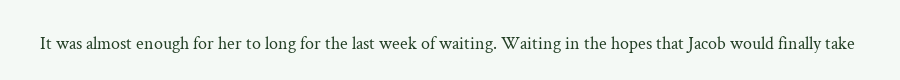It was almost enough for her to long for the last week of waiting. Waiting in the hopes that Jacob would finally take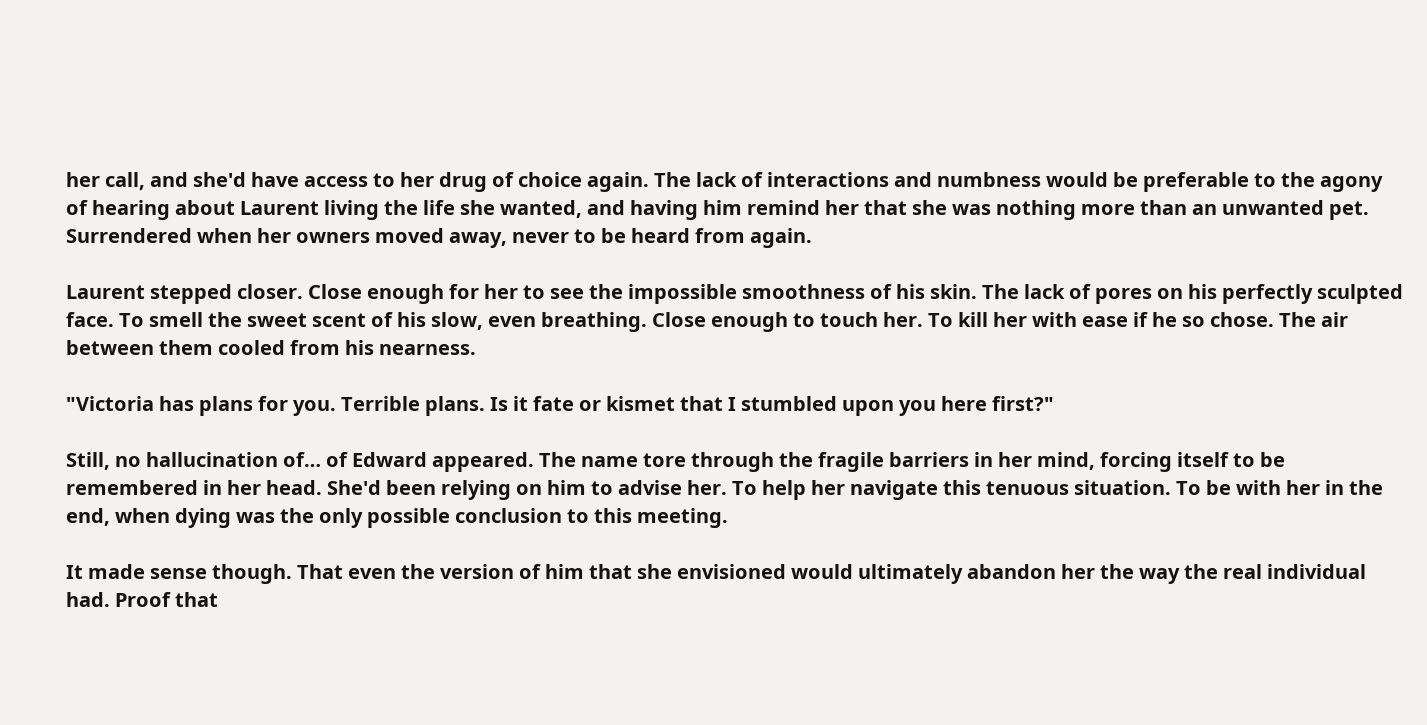her call, and she'd have access to her drug of choice again. The lack of interactions and numbness would be preferable to the agony of hearing about Laurent living the life she wanted, and having him remind her that she was nothing more than an unwanted pet. Surrendered when her owners moved away, never to be heard from again.

Laurent stepped closer. Close enough for her to see the impossible smoothness of his skin. The lack of pores on his perfectly sculpted face. To smell the sweet scent of his slow, even breathing. Close enough to touch her. To kill her with ease if he so chose. The air between them cooled from his nearness.

"Victoria has plans for you. Terrible plans. Is it fate or kismet that I stumbled upon you here first?"

Still, no hallucination of… of Edward appeared. The name tore through the fragile barriers in her mind, forcing itself to be remembered in her head. She'd been relying on him to advise her. To help her navigate this tenuous situation. To be with her in the end, when dying was the only possible conclusion to this meeting.

It made sense though. That even the version of him that she envisioned would ultimately abandon her the way the real individual had. Proof that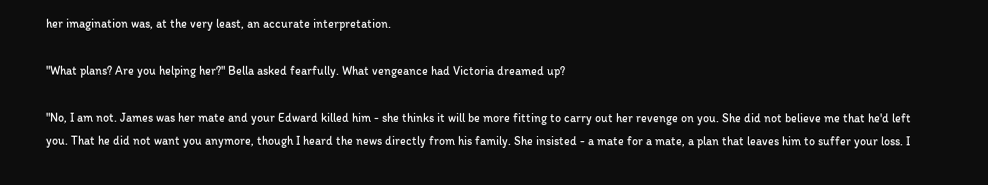her imagination was, at the very least, an accurate interpretation.

"What plans? Are you helping her?" Bella asked fearfully. What vengeance had Victoria dreamed up?

"No, I am not. James was her mate and your Edward killed him - she thinks it will be more fitting to carry out her revenge on you. She did not believe me that he'd left you. That he did not want you anymore, though I heard the news directly from his family. She insisted - a mate for a mate, a plan that leaves him to suffer your loss. I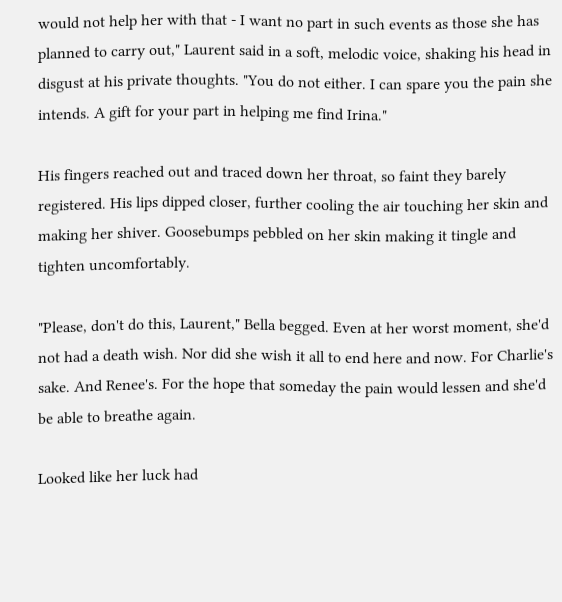would not help her with that - I want no part in such events as those she has planned to carry out," Laurent said in a soft, melodic voice, shaking his head in disgust at his private thoughts. "You do not either. I can spare you the pain she intends. A gift for your part in helping me find Irina."

His fingers reached out and traced down her throat, so faint they barely registered. His lips dipped closer, further cooling the air touching her skin and making her shiver. Goosebumps pebbled on her skin making it tingle and tighten uncomfortably.

"Please, don't do this, Laurent," Bella begged. Even at her worst moment, she'd not had a death wish. Nor did she wish it all to end here and now. For Charlie's sake. And Renee's. For the hope that someday the pain would lessen and she'd be able to breathe again.

Looked like her luck had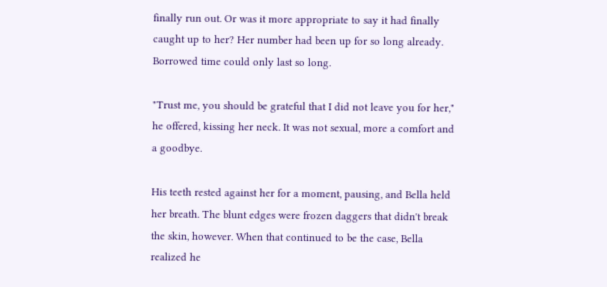finally run out. Or was it more appropriate to say it had finally caught up to her? Her number had been up for so long already. Borrowed time could only last so long.

"Trust me, you should be grateful that I did not leave you for her," he offered, kissing her neck. It was not sexual, more a comfort and a goodbye.

His teeth rested against her for a moment, pausing, and Bella held her breath. The blunt edges were frozen daggers that didn't break the skin, however. When that continued to be the case, Bella realized he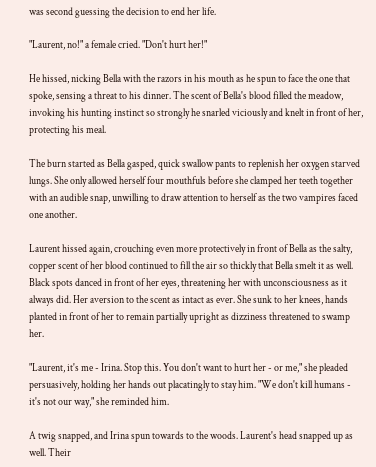was second guessing the decision to end her life.

"Laurent, no!" a female cried. "Don't hurt her!"

He hissed, nicking Bella with the razors in his mouth as he spun to face the one that spoke, sensing a threat to his dinner. The scent of Bella's blood filled the meadow, invoking his hunting instinct so strongly he snarled viciously and knelt in front of her, protecting his meal.

The burn started as Bella gasped, quick swallow pants to replenish her oxygen starved lungs. She only allowed herself four mouthfuls before she clamped her teeth together with an audible snap, unwilling to draw attention to herself as the two vampires faced one another.

Laurent hissed again, crouching even more protectively in front of Bella as the salty, copper scent of her blood continued to fill the air so thickly that Bella smelt it as well. Black spots danced in front of her eyes, threatening her with unconsciousness as it always did. Her aversion to the scent as intact as ever. She sunk to her knees, hands planted in front of her to remain partially upright as dizziness threatened to swamp her.

"Laurent, it's me - Irina. Stop this. You don't want to hurt her - or me," she pleaded persuasively, holding her hands out placatingly to stay him. "We don't kill humans - it's not our way," she reminded him.

A twig snapped, and Irina spun towards to the woods. Laurent's head snapped up as well. Their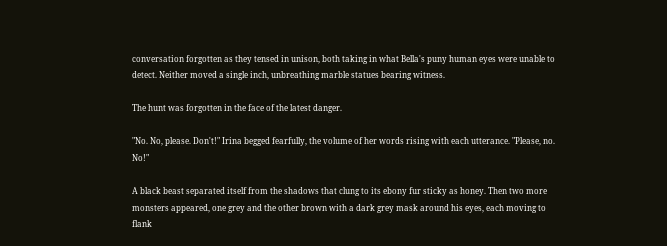conversation forgotten as they tensed in unison, both taking in what Bella's puny human eyes were unable to detect. Neither moved a single inch, unbreathing marble statues bearing witness.

The hunt was forgotten in the face of the latest danger.

"No. No, please. Don't!" Irina begged fearfully, the volume of her words rising with each utterance. "Please, no. No!"

A black beast separated itself from the shadows that clung to its ebony fur sticky as honey. Then two more monsters appeared, one grey and the other brown with a dark grey mask around his eyes, each moving to flank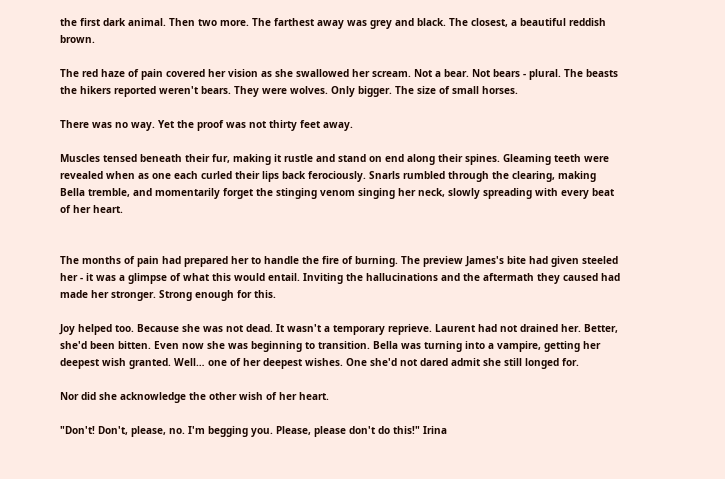the first dark animal. Then two more. The farthest away was grey and black. The closest, a beautiful reddish brown.

The red haze of pain covered her vision as she swallowed her scream. Not a bear. Not bears - plural. The beasts the hikers reported weren't bears. They were wolves. Only bigger. The size of small horses.

There was no way. Yet the proof was not thirty feet away.

Muscles tensed beneath their fur, making it rustle and stand on end along their spines. Gleaming teeth were revealed when as one each curled their lips back ferociously. Snarls rumbled through the clearing, making Bella tremble, and momentarily forget the stinging venom singing her neck, slowly spreading with every beat of her heart.


The months of pain had prepared her to handle the fire of burning. The preview James's bite had given steeled her - it was a glimpse of what this would entail. Inviting the hallucinations and the aftermath they caused had made her stronger. Strong enough for this.

Joy helped too. Because she was not dead. It wasn't a temporary reprieve. Laurent had not drained her. Better, she'd been bitten. Even now she was beginning to transition. Bella was turning into a vampire, getting her deepest wish granted. Well… one of her deepest wishes. One she'd not dared admit she still longed for.

Nor did she acknowledge the other wish of her heart.

"Don't! Don't, please, no. I'm begging you. Please, please don't do this!" Irina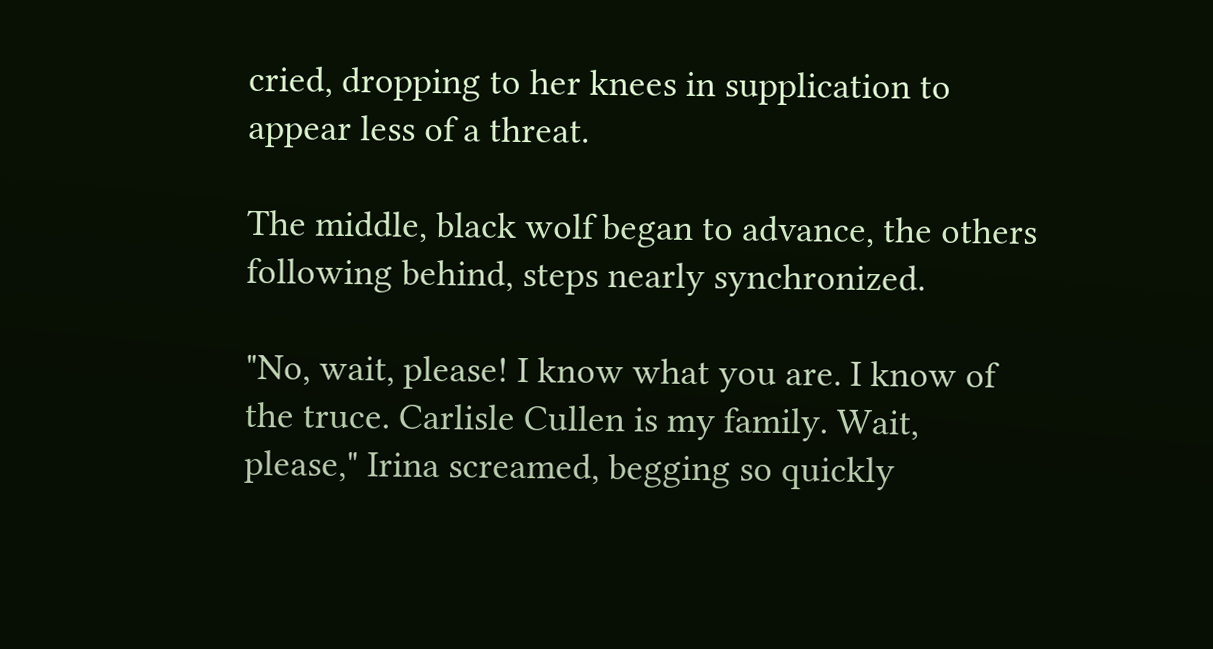cried, dropping to her knees in supplication to appear less of a threat.

The middle, black wolf began to advance, the others following behind, steps nearly synchronized.

"No, wait, please! I know what you are. I know of the truce. Carlisle Cullen is my family. Wait, please," Irina screamed, begging so quickly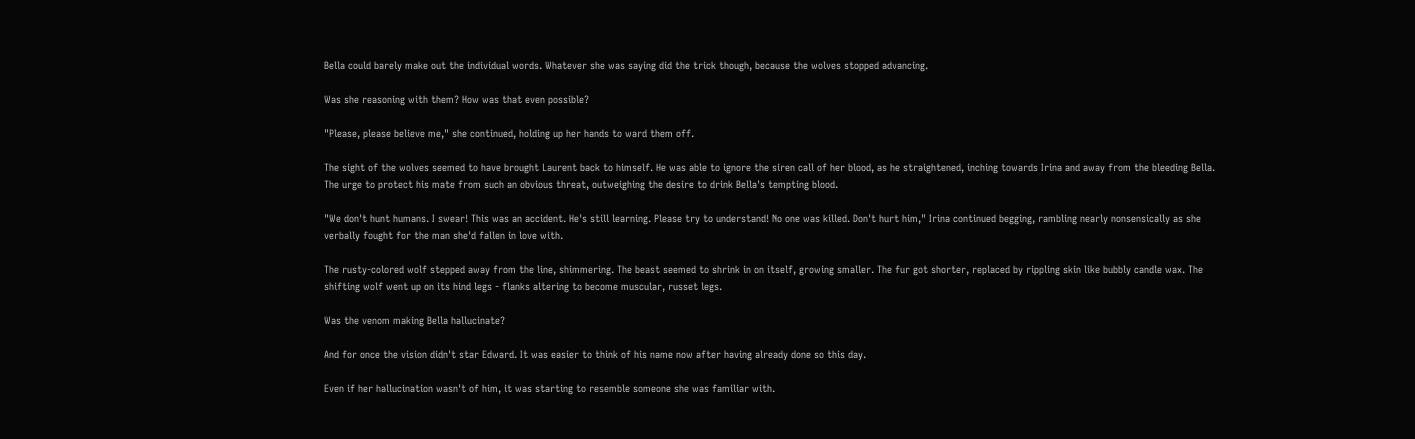Bella could barely make out the individual words. Whatever she was saying did the trick though, because the wolves stopped advancing.

Was she reasoning with them? How was that even possible?

"Please, please believe me," she continued, holding up her hands to ward them off.

The sight of the wolves seemed to have brought Laurent back to himself. He was able to ignore the siren call of her blood, as he straightened, inching towards Irina and away from the bleeding Bella. The urge to protect his mate from such an obvious threat, outweighing the desire to drink Bella's tempting blood.

"We don't hunt humans. I swear! This was an accident. He's still learning. Please try to understand! No one was killed. Don't hurt him," Irina continued begging, rambling nearly nonsensically as she verbally fought for the man she'd fallen in love with.

The rusty-colored wolf stepped away from the line, shimmering. The beast seemed to shrink in on itself, growing smaller. The fur got shorter, replaced by rippling skin like bubbly candle wax. The shifting wolf went up on its hind legs - flanks altering to become muscular, russet legs.

Was the venom making Bella hallucinate?

And for once the vision didn't star Edward. It was easier to think of his name now after having already done so this day.

Even if her hallucination wasn't of him, it was starting to resemble someone she was familiar with.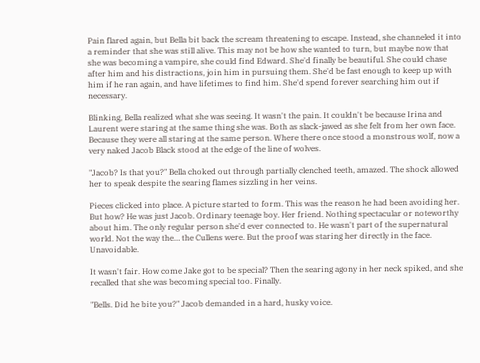Pain flared again, but Bella bit back the scream threatening to escape. Instead, she channeled it into a reminder that she was still alive. This may not be how she wanted to turn, but maybe now that she was becoming a vampire, she could find Edward. She'd finally be beautiful. She could chase after him and his distractions, join him in pursuing them. She'd be fast enough to keep up with him if he ran again, and have lifetimes to find him. She'd spend forever searching him out if necessary.

Blinking, Bella realized what she was seeing. It wasn't the pain. It couldn't be because Irina and Laurent were staring at the same thing she was. Both as slack-jawed as she felt from her own face. Because they were all staring at the same person. Where there once stood a monstrous wolf, now a very naked Jacob Black stood at the edge of the line of wolves.

"Jacob? Is that you?" Bella choked out through partially clenched teeth, amazed. The shock allowed her to speak despite the searing flames sizzling in her veins.

Pieces clicked into place. A picture started to form. This was the reason he had been avoiding her. But how? He was just Jacob. Ordinary teenage boy. Her friend. Nothing spectacular or noteworthy about him. The only regular person she'd ever connected to. He wasn't part of the supernatural world. Not the way the… the Cullens were. But the proof was staring her directly in the face. Unavoidable.

It wasn't fair. How come Jake got to be special? Then the searing agony in her neck spiked, and she recalled that she was becoming special too. Finally.

"Bells. Did he bite you?" Jacob demanded in a hard, husky voice.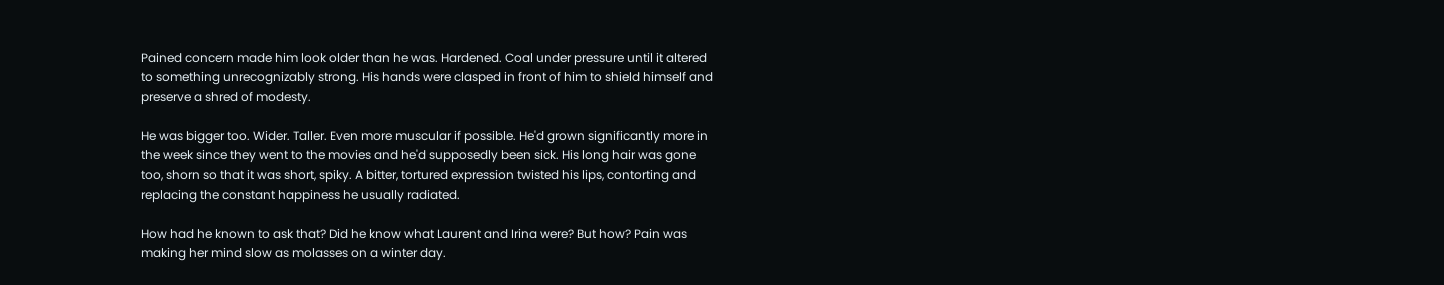Pained concern made him look older than he was. Hardened. Coal under pressure until it altered to something unrecognizably strong. His hands were clasped in front of him to shield himself and preserve a shred of modesty.

He was bigger too. Wider. Taller. Even more muscular if possible. He'd grown significantly more in the week since they went to the movies and he'd supposedly been sick. His long hair was gone too, shorn so that it was short, spiky. A bitter, tortured expression twisted his lips, contorting and replacing the constant happiness he usually radiated.

How had he known to ask that? Did he know what Laurent and Irina were? But how? Pain was making her mind slow as molasses on a winter day.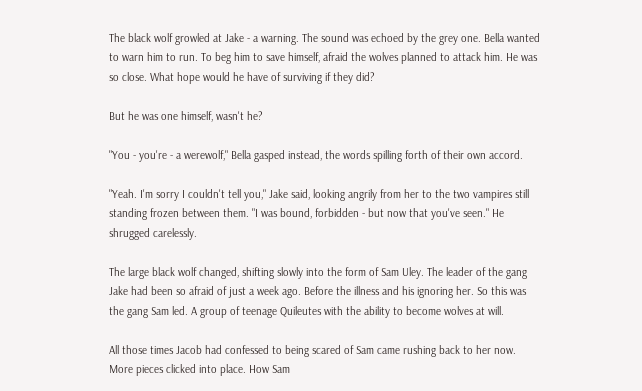The black wolf growled at Jake - a warning. The sound was echoed by the grey one. Bella wanted to warn him to run. To beg him to save himself, afraid the wolves planned to attack him. He was so close. What hope would he have of surviving if they did?

But he was one himself, wasn't he?

"You - you're - a werewolf," Bella gasped instead, the words spilling forth of their own accord.

"Yeah. I'm sorry I couldn't tell you," Jake said, looking angrily from her to the two vampires still standing frozen between them. "I was bound, forbidden - but now that you've seen." He shrugged carelessly.

The large black wolf changed, shifting slowly into the form of Sam Uley. The leader of the gang Jake had been so afraid of just a week ago. Before the illness and his ignoring her. So this was the gang Sam led. A group of teenage Quileutes with the ability to become wolves at will.

All those times Jacob had confessed to being scared of Sam came rushing back to her now. More pieces clicked into place. How Sam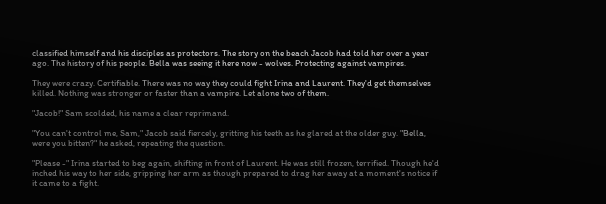classified himself and his disciples as protectors. The story on the beach Jacob had told her over a year ago. The history of his people. Bella was seeing it here now - wolves. Protecting against vampires.

They were crazy. Certifiable. There was no way they could fight Irina and Laurent. They'd get themselves killed. Nothing was stronger or faster than a vampire. Let alone two of them.

"Jacob!" Sam scolded, his name a clear reprimand.

"You can't control me, Sam," Jacob said fiercely, gritting his teeth as he glared at the older guy. "Bella, were you bitten?" he asked, repeating the question.

"Please -" Irina started to beg again, shifting in front of Laurent. He was still frozen, terrified. Though he'd inched his way to her side, gripping her arm as though prepared to drag her away at a moment's notice if it came to a fight.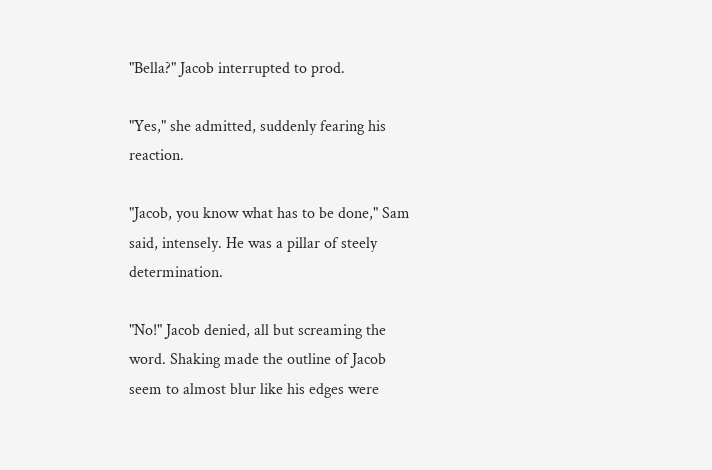"Bella?" Jacob interrupted to prod.

"Yes," she admitted, suddenly fearing his reaction.

"Jacob, you know what has to be done," Sam said, intensely. He was a pillar of steely determination.

"No!" Jacob denied, all but screaming the word. Shaking made the outline of Jacob seem to almost blur like his edges were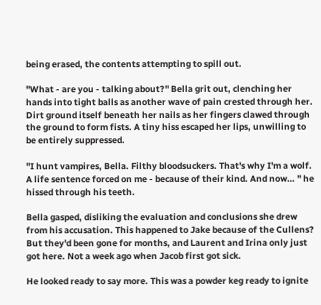being erased, the contents attempting to spill out.

"What - are you - talking about?" Bella grit out, clenching her hands into tight balls as another wave of pain crested through her. Dirt ground itself beneath her nails as her fingers clawed through the ground to form fists. A tiny hiss escaped her lips, unwilling to be entirely suppressed.

"I hunt vampires, Bella. Filthy bloodsuckers. That's why I'm a wolf. A life sentence forced on me - because of their kind. And now… " he hissed through his teeth.

Bella gasped, disliking the evaluation and conclusions she drew from his accusation. This happened to Jake because of the Cullens? But they'd been gone for months, and Laurent and Irina only just got here. Not a week ago when Jacob first got sick.

He looked ready to say more. This was a powder keg ready to ignite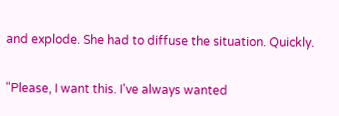and explode. She had to diffuse the situation. Quickly.

"Please, I want this. I've always wanted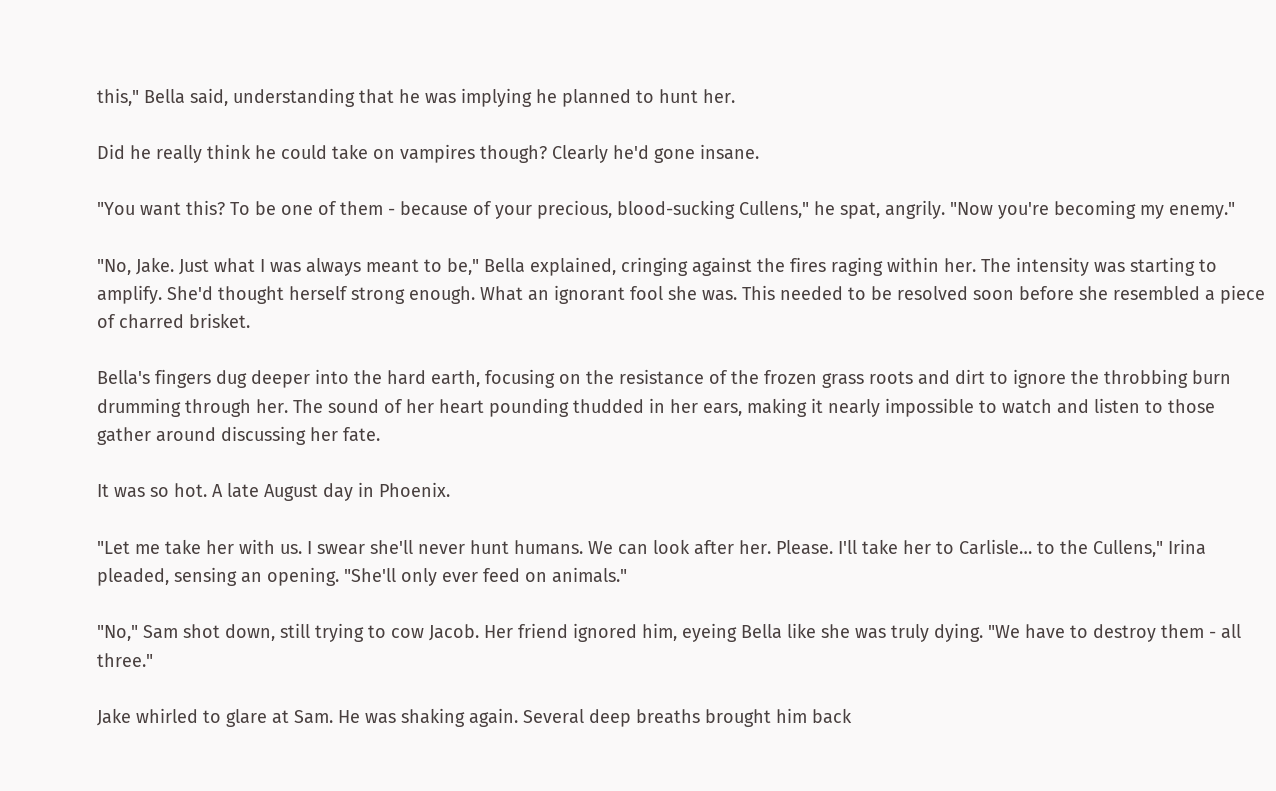this," Bella said, understanding that he was implying he planned to hunt her.

Did he really think he could take on vampires though? Clearly he'd gone insane.

"You want this? To be one of them - because of your precious, blood-sucking Cullens," he spat, angrily. "Now you're becoming my enemy."

"No, Jake. Just what I was always meant to be," Bella explained, cringing against the fires raging within her. The intensity was starting to amplify. She'd thought herself strong enough. What an ignorant fool she was. This needed to be resolved soon before she resembled a piece of charred brisket.

Bella's fingers dug deeper into the hard earth, focusing on the resistance of the frozen grass roots and dirt to ignore the throbbing burn drumming through her. The sound of her heart pounding thudded in her ears, making it nearly impossible to watch and listen to those gather around discussing her fate.

It was so hot. A late August day in Phoenix.

"Let me take her with us. I swear she'll never hunt humans. We can look after her. Please. I'll take her to Carlisle… to the Cullens," Irina pleaded, sensing an opening. "She'll only ever feed on animals."

"No," Sam shot down, still trying to cow Jacob. Her friend ignored him, eyeing Bella like she was truly dying. "We have to destroy them - all three."

Jake whirled to glare at Sam. He was shaking again. Several deep breaths brought him back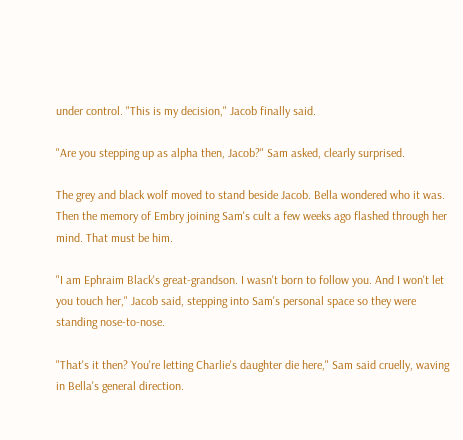under control. "This is my decision," Jacob finally said.

"Are you stepping up as alpha then, Jacob?" Sam asked, clearly surprised.

The grey and black wolf moved to stand beside Jacob. Bella wondered who it was. Then the memory of Embry joining Sam's cult a few weeks ago flashed through her mind. That must be him.

"I am Ephraim Black's great-grandson. I wasn't born to follow you. And I won't let you touch her," Jacob said, stepping into Sam's personal space so they were standing nose-to-nose.

"That's it then? You're letting Charlie's daughter die here," Sam said cruelly, waving in Bella's general direction.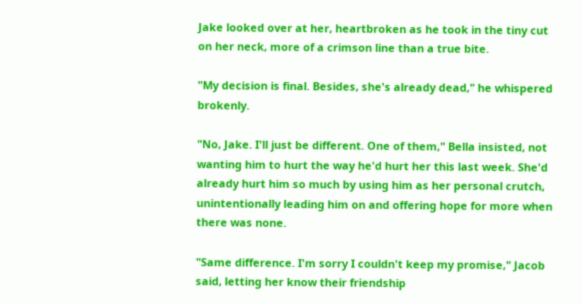Jake looked over at her, heartbroken as he took in the tiny cut on her neck, more of a crimson line than a true bite.

"My decision is final. Besides, she's already dead," he whispered brokenly.

"No, Jake. I'll just be different. One of them," Bella insisted, not wanting him to hurt the way he'd hurt her this last week. She'd already hurt him so much by using him as her personal crutch, unintentionally leading him on and offering hope for more when there was none.

"Same difference. I'm sorry I couldn't keep my promise," Jacob said, letting her know their friendship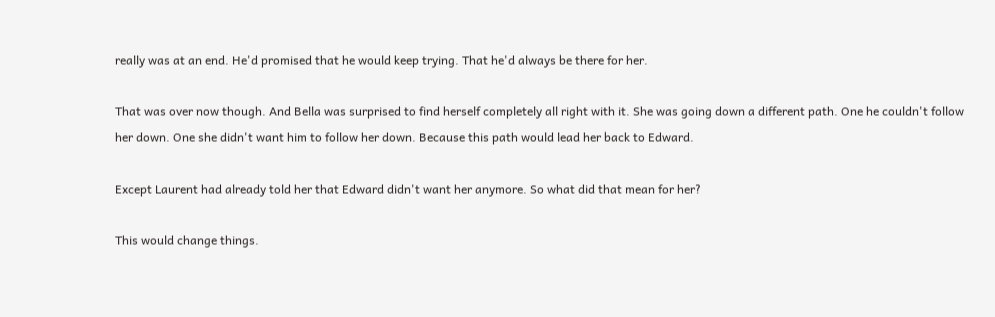really was at an end. He'd promised that he would keep trying. That he'd always be there for her.

That was over now though. And Bella was surprised to find herself completely all right with it. She was going down a different path. One he couldn't follow her down. One she didn't want him to follow her down. Because this path would lead her back to Edward.

Except Laurent had already told her that Edward didn't want her anymore. So what did that mean for her?

This would change things.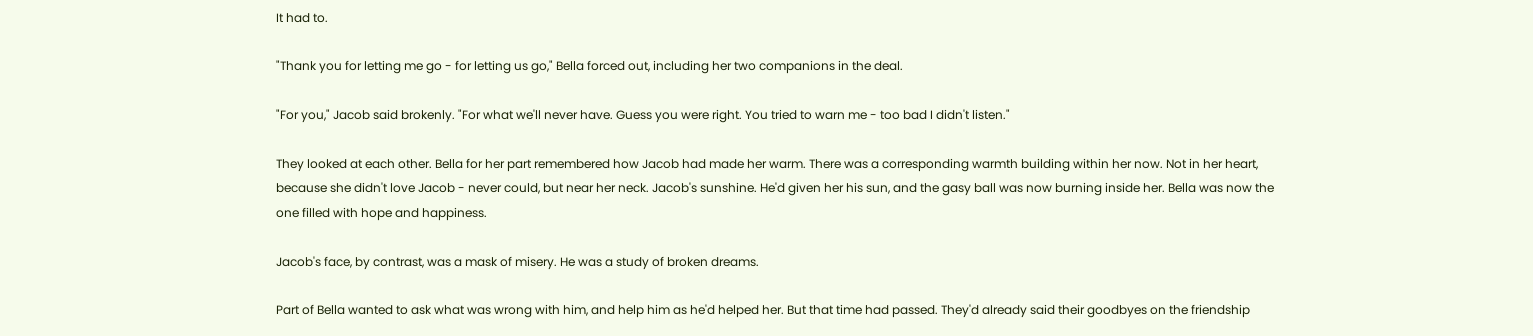It had to.

"Thank you for letting me go - for letting us go," Bella forced out, including her two companions in the deal.

"For you," Jacob said brokenly. "For what we'll never have. Guess you were right. You tried to warn me - too bad I didn't listen."

They looked at each other. Bella for her part remembered how Jacob had made her warm. There was a corresponding warmth building within her now. Not in her heart, because she didn't love Jacob - never could, but near her neck. Jacob's sunshine. He'd given her his sun, and the gasy ball was now burning inside her. Bella was now the one filled with hope and happiness.

Jacob's face, by contrast, was a mask of misery. He was a study of broken dreams.

Part of Bella wanted to ask what was wrong with him, and help him as he'd helped her. But that time had passed. They'd already said their goodbyes on the friendship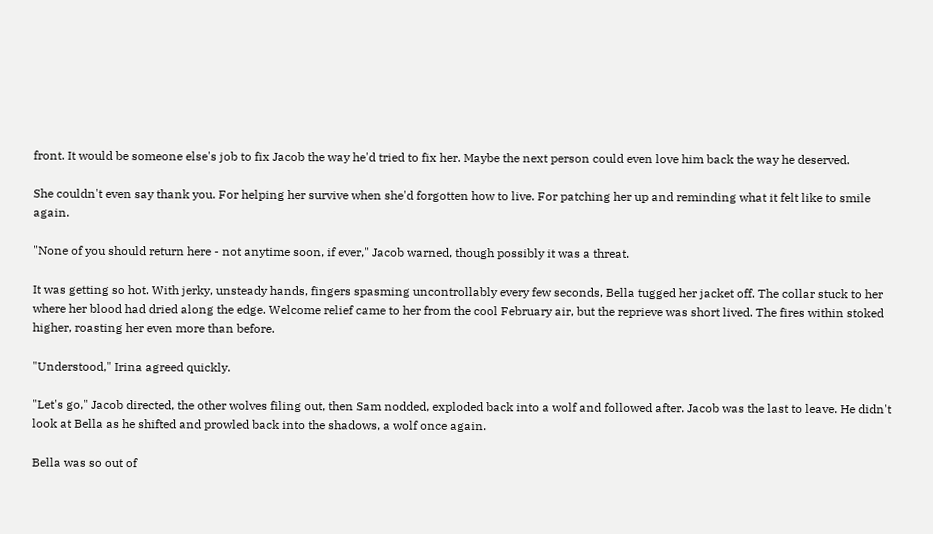front. It would be someone else's job to fix Jacob the way he'd tried to fix her. Maybe the next person could even love him back the way he deserved.

She couldn't even say thank you. For helping her survive when she'd forgotten how to live. For patching her up and reminding what it felt like to smile again.

"None of you should return here - not anytime soon, if ever," Jacob warned, though possibly it was a threat.

It was getting so hot. With jerky, unsteady hands, fingers spasming uncontrollably every few seconds, Bella tugged her jacket off. The collar stuck to her where her blood had dried along the edge. Welcome relief came to her from the cool February air, but the reprieve was short lived. The fires within stoked higher, roasting her even more than before.

"Understood," Irina agreed quickly.

"Let's go," Jacob directed, the other wolves filing out, then Sam nodded, exploded back into a wolf and followed after. Jacob was the last to leave. He didn't look at Bella as he shifted and prowled back into the shadows, a wolf once again.

Bella was so out of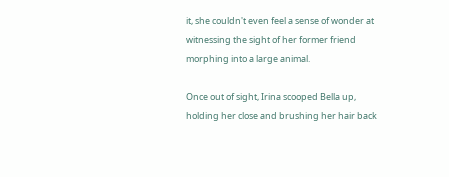it, she couldn't even feel a sense of wonder at witnessing the sight of her former friend morphing into a large animal.

Once out of sight, Irina scooped Bella up, holding her close and brushing her hair back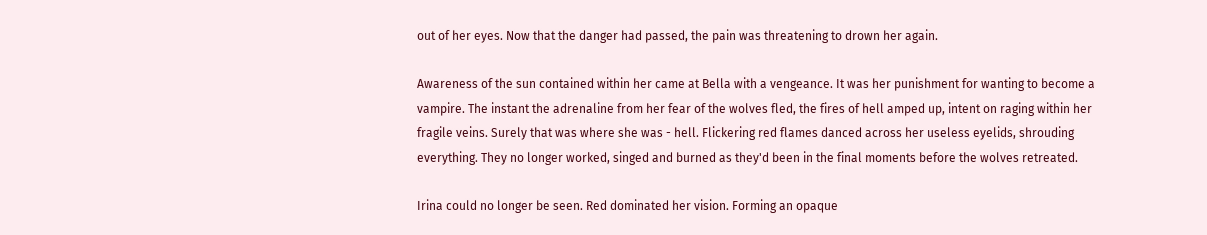out of her eyes. Now that the danger had passed, the pain was threatening to drown her again.

Awareness of the sun contained within her came at Bella with a vengeance. It was her punishment for wanting to become a vampire. The instant the adrenaline from her fear of the wolves fled, the fires of hell amped up, intent on raging within her fragile veins. Surely that was where she was - hell. Flickering red flames danced across her useless eyelids, shrouding everything. They no longer worked, singed and burned as they'd been in the final moments before the wolves retreated.

Irina could no longer be seen. Red dominated her vision. Forming an opaque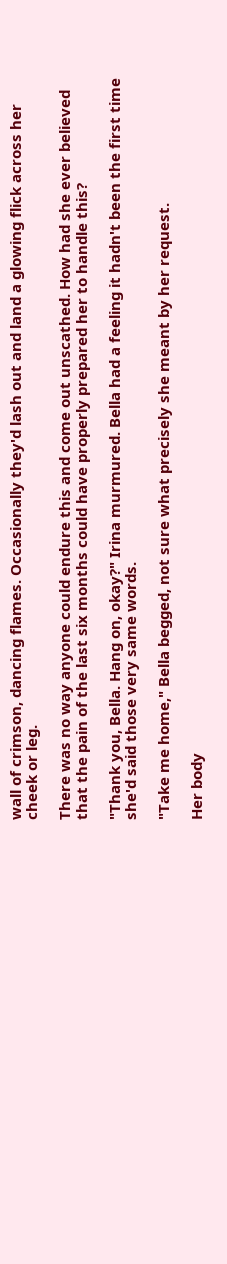wall of crimson, dancing flames. Occasionally they'd lash out and land a glowing flick across her cheek or leg.

There was no way anyone could endure this and come out unscathed. How had she ever believed that the pain of the last six months could have properly prepared her to handle this?

"Thank you, Bella. Hang on, okay?" Irina murmured. Bella had a feeling it hadn't been the first time she'd said those very same words.

"Take me home," Bella begged, not sure what precisely she meant by her request.

Her body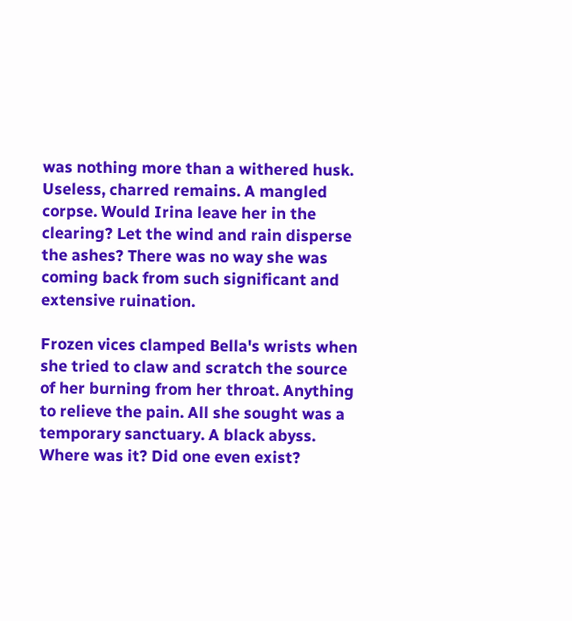was nothing more than a withered husk. Useless, charred remains. A mangled corpse. Would Irina leave her in the clearing? Let the wind and rain disperse the ashes? There was no way she was coming back from such significant and extensive ruination.

Frozen vices clamped Bella's wrists when she tried to claw and scratch the source of her burning from her throat. Anything to relieve the pain. All she sought was a temporary sanctuary. A black abyss. Where was it? Did one even exist?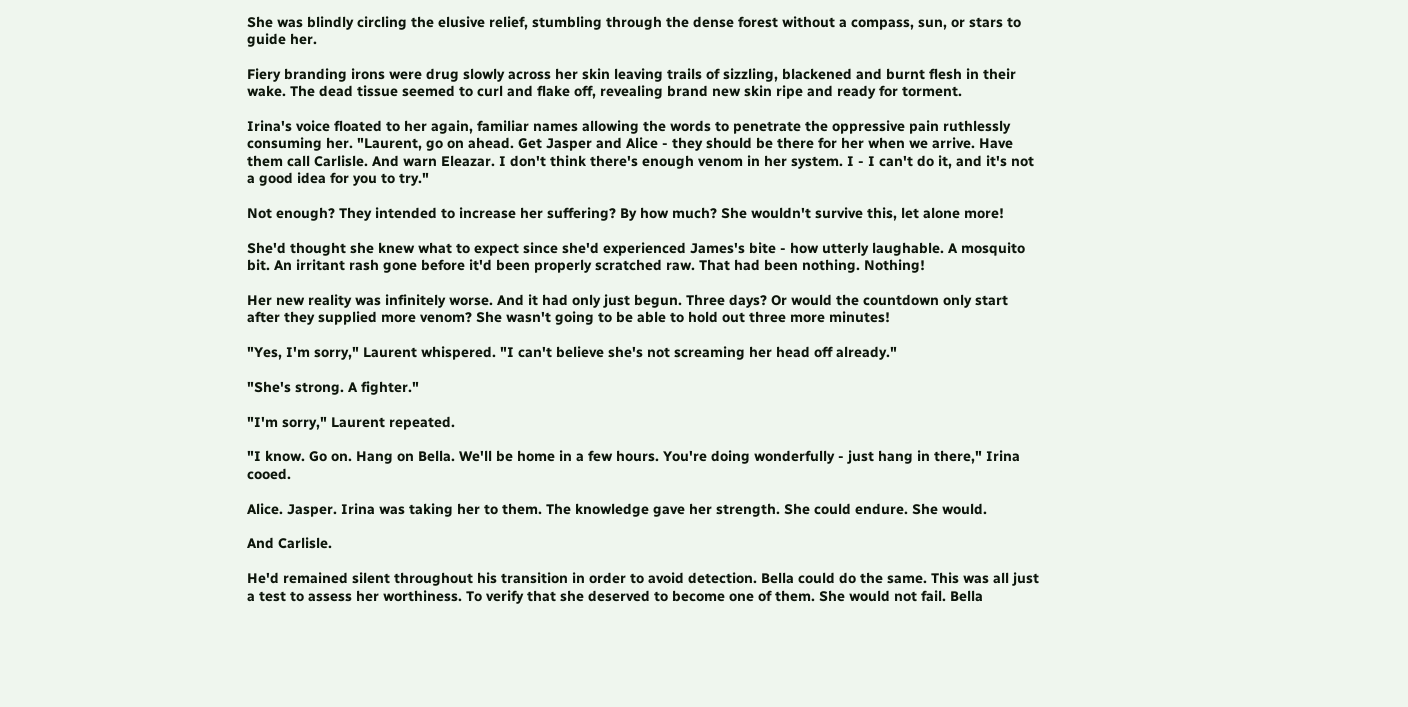She was blindly circling the elusive relief, stumbling through the dense forest without a compass, sun, or stars to guide her.

Fiery branding irons were drug slowly across her skin leaving trails of sizzling, blackened and burnt flesh in their wake. The dead tissue seemed to curl and flake off, revealing brand new skin ripe and ready for torment.

Irina's voice floated to her again, familiar names allowing the words to penetrate the oppressive pain ruthlessly consuming her. "Laurent, go on ahead. Get Jasper and Alice - they should be there for her when we arrive. Have them call Carlisle. And warn Eleazar. I don't think there's enough venom in her system. I - I can't do it, and it's not a good idea for you to try."

Not enough? They intended to increase her suffering? By how much? She wouldn't survive this, let alone more!

She'd thought she knew what to expect since she'd experienced James's bite - how utterly laughable. A mosquito bit. An irritant rash gone before it'd been properly scratched raw. That had been nothing. Nothing!

Her new reality was infinitely worse. And it had only just begun. Three days? Or would the countdown only start after they supplied more venom? She wasn't going to be able to hold out three more minutes!

"Yes, I'm sorry," Laurent whispered. "I can't believe she's not screaming her head off already."

"She's strong. A fighter."

"I'm sorry," Laurent repeated.

"I know. Go on. Hang on Bella. We'll be home in a few hours. You're doing wonderfully - just hang in there," Irina cooed.

Alice. Jasper. Irina was taking her to them. The knowledge gave her strength. She could endure. She would.

And Carlisle.

He'd remained silent throughout his transition in order to avoid detection. Bella could do the same. This was all just a test to assess her worthiness. To verify that she deserved to become one of them. She would not fail. Bella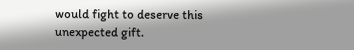would fight to deserve this unexpected gift.